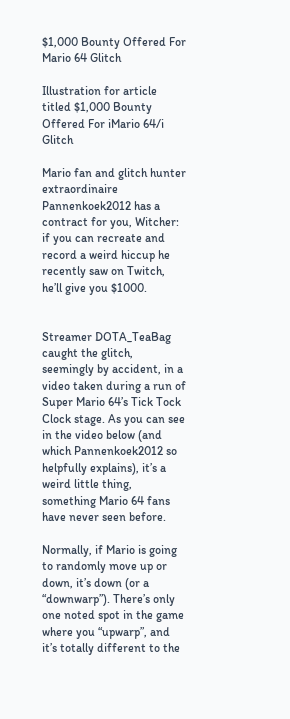$1,000 Bounty Offered For Mario 64 Glitch

Illustration for article titled $1,000 Bounty Offered For iMario 64/i Glitch

Mario fan and glitch hunter extraordinaire Pannenkoek2012 has a contract for you, Witcher: if you can recreate and record a weird hiccup he recently saw on Twitch, he’ll give you $1000.


Streamer DOTA_TeaBag caught the glitch, seemingly by accident, in a video taken during a run of Super Mario 64’s Tick Tock Clock stage. As you can see in the video below (and which Pannenkoek2012 so helpfully explains), it’s a weird little thing, something Mario 64 fans have never seen before.

Normally, if Mario is going to randomly move up or down, it’s down (or a “downwarp”). There’s only one noted spot in the game where you “upwarp”, and it’s totally different to the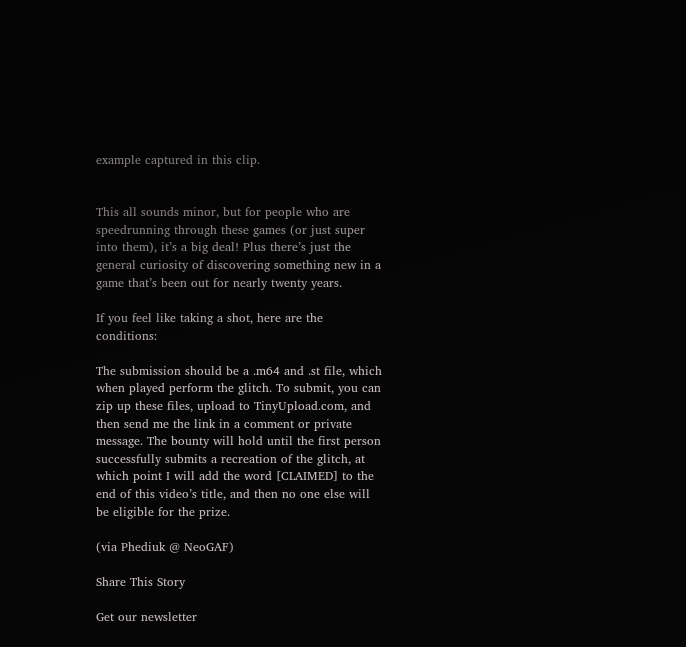example captured in this clip.


This all sounds minor, but for people who are speedrunning through these games (or just super into them), it’s a big deal! Plus there’s just the general curiosity of discovering something new in a game that’s been out for nearly twenty years.

If you feel like taking a shot, here are the conditions:

The submission should be a .m64 and .st file, which when played perform the glitch. To submit, you can zip up these files, upload to TinyUpload.com, and then send me the link in a comment or private message. The bounty will hold until the first person successfully submits a recreation of the glitch, at which point I will add the word [CLAIMED] to the end of this video’s title, and then no one else will be eligible for the prize.

(via Phediuk @ NeoGAF)

Share This Story

Get our newsletter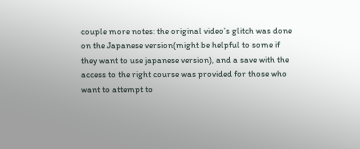couple more notes: the original video’s glitch was done on the Japanese version(might be helpful to some if they want to use japanese version), and a save with the access to the right course was provided for those who want to attempt to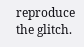reproduce the glitch.